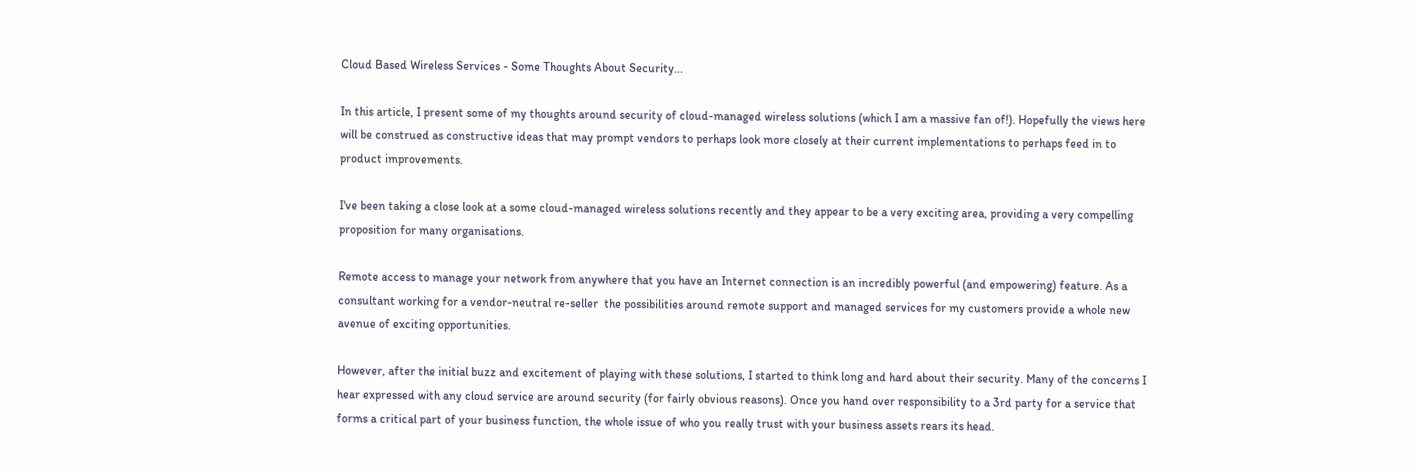Cloud Based Wireless Services - Some Thoughts About Security...

In this article, I present some of my thoughts around security of cloud-managed wireless solutions (which I am a massive fan of!). Hopefully the views here will be construed as constructive ideas that may prompt vendors to perhaps look more closely at their current implementations to perhaps feed in to product improvements.

I've been taking a close look at a some cloud-managed wireless solutions recently and they appear to be a very exciting area, providing a very compelling proposition for many organisations.

Remote access to manage your network from anywhere that you have an Internet connection is an incredibly powerful (and empowering) feature. As a consultant working for a vendor-neutral re-seller  the possibilities around remote support and managed services for my customers provide a whole new avenue of exciting opportunities.

However, after the initial buzz and excitement of playing with these solutions, I started to think long and hard about their security. Many of the concerns I hear expressed with any cloud service are around security (for fairly obvious reasons). Once you hand over responsibility to a 3rd party for a service that forms a critical part of your business function, the whole issue of who you really trust with your business assets rears its head.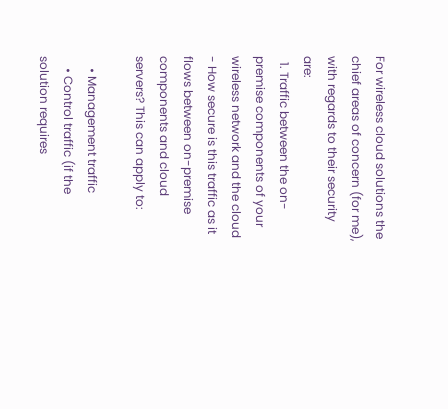For wireless cloud solutions the chief areas of concern (for me), with regards to their security are:
  1. Traffic between the on-premise components of your wireless network and the cloud - How secure is this traffic as it flows between on-premise components and cloud servers? This can apply to:

    • Management traffic
    • Control traffic (if the solution requires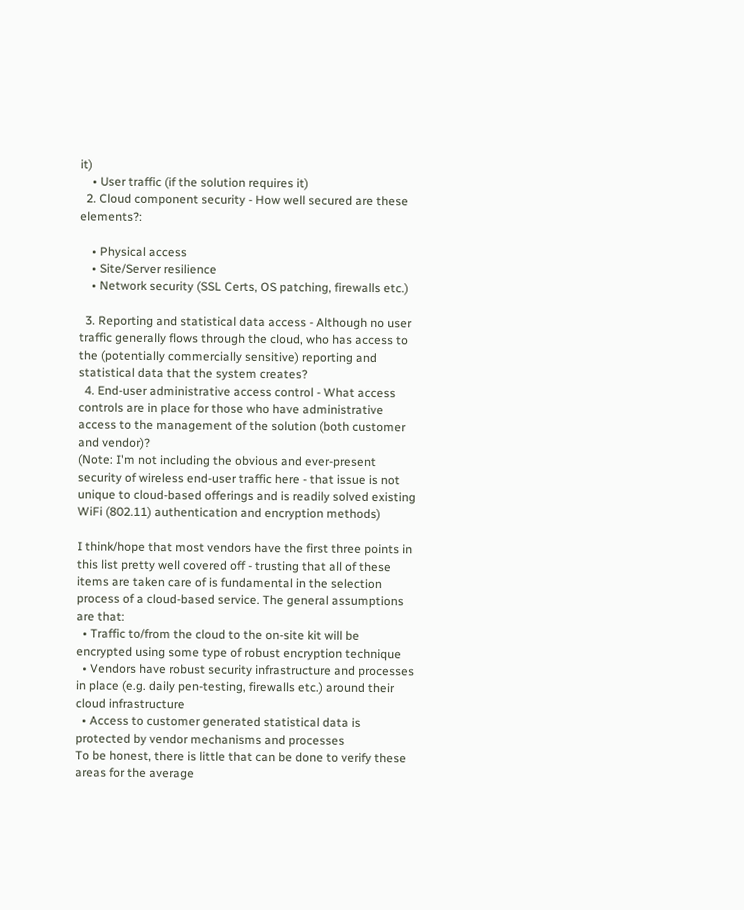it)
    • User traffic (if the solution requires it)
  2. Cloud component security - How well secured are these elements?:

    • Physical access
    • Site/Server resilience
    • Network security (SSL Certs, OS patching, firewalls etc.)

  3. Reporting and statistical data access - Although no user traffic generally flows through the cloud, who has access to the (potentially commercially sensitive) reporting and statistical data that the system creates?
  4. End-user administrative access control - What access controls are in place for those who have administrative access to the management of the solution (both customer and vendor)?
(Note: I'm not including the obvious and ever-present security of wireless end-user traffic here - that issue is not unique to cloud-based offerings and is readily solved existing WiFi (802.11) authentication and encryption methods)

I think/hope that most vendors have the first three points in this list pretty well covered off - trusting that all of these items are taken care of is fundamental in the selection process of a cloud-based service. The general assumptions are that:
  • Traffic to/from the cloud to the on-site kit will be encrypted using some type of robust encryption technique
  • Vendors have robust security infrastructure and processes in place (e.g. daily pen-testing, firewalls etc.) around their cloud infrastructure
  • Access to customer generated statistical data is protected by vendor mechanisms and processes
To be honest, there is little that can be done to verify these areas for the average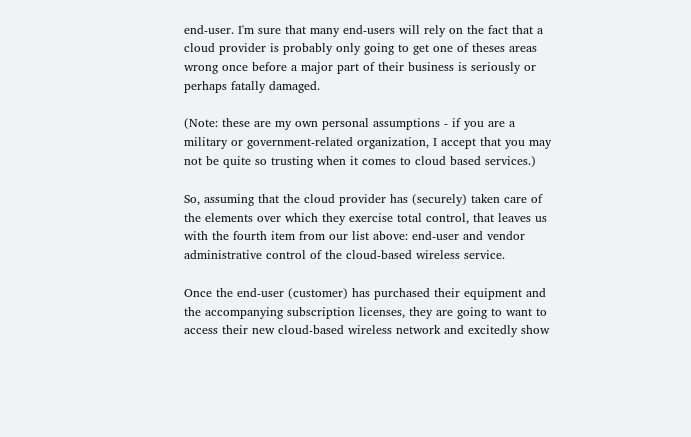end-user. I'm sure that many end-users will rely on the fact that a cloud provider is probably only going to get one of theses areas wrong once before a major part of their business is seriously or perhaps fatally damaged.

(Note: these are my own personal assumptions - if you are a military or government-related organization, I accept that you may not be quite so trusting when it comes to cloud based services.)

So, assuming that the cloud provider has (securely) taken care of the elements over which they exercise total control, that leaves us with the fourth item from our list above: end-user and vendor administrative control of the cloud-based wireless service.

Once the end-user (customer) has purchased their equipment and the accompanying subscription licenses, they are going to want to access their new cloud-based wireless network and excitedly show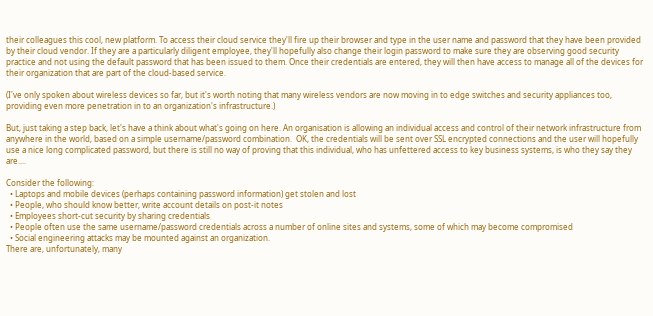their colleagues this cool, new platform. To access their cloud service they'll fire up their browser and type in the user name and password that they have been provided by their cloud vendor. If they are a particularly diligent employee, they'll hopefully also change their login password to make sure they are observing good security practice and not using the default password that has been issued to them. Once their credentials are entered, they will then have access to manage all of the devices for their organization that are part of the cloud-based service.

(I've only spoken about wireless devices so far, but it's worth noting that many wireless vendors are now moving in to edge switches and security appliances too, providing even more penetration in to an organization's infrastructure.)

But, just taking a step back, let's have a think about what's going on here. An organisation is allowing an individual access and control of their network infrastructure from anywhere in the world, based on a simple username/password combination.  OK, the credentials will be sent over SSL encrypted connections and the user will hopefully use a nice long complicated password, but there is still no way of proving that this individual, who has unfettered access to key business systems, is who they say they are....

Consider the following:
  • Laptops and mobile devices (perhaps containing password information) get stolen and lost
  • People, who should know better, write account details on post-it notes
  • Employees short-cut security by sharing credentials
  • People often use the same username/password credentials across a number of online sites and systems, some of which may become compromised
  • Social engineering attacks may be mounted against an organization.
There are, unfortunately, many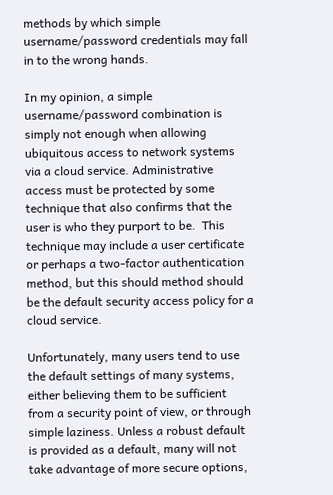methods by which simple username/password credentials may fall in to the wrong hands.

In my opinion, a simple username/password combination is simply not enough when allowing ubiquitous access to network systems via a cloud service. Administrative access must be protected by some technique that also confirms that the user is who they purport to be.  This technique may include a user certificate or perhaps a two-factor authentication method, but this should method should be the default security access policy for a cloud service.

Unfortunately, many users tend to use the default settings of many systems, either believing them to be sufficient from a security point of view, or through simple laziness. Unless a robust default is provided as a default, many will not take advantage of more secure options,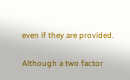even if they are provided.

Although a two factor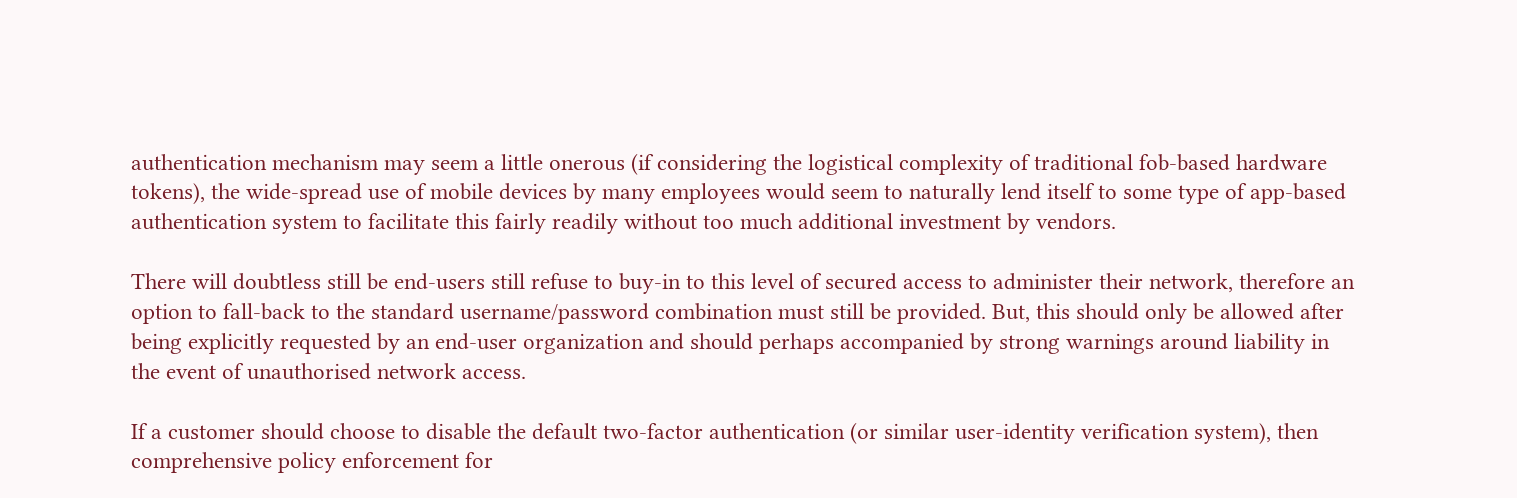authentication mechanism may seem a little onerous (if considering the logistical complexity of traditional fob-based hardware tokens), the wide-spread use of mobile devices by many employees would seem to naturally lend itself to some type of app-based authentication system to facilitate this fairly readily without too much additional investment by vendors.

There will doubtless still be end-users still refuse to buy-in to this level of secured access to administer their network, therefore an option to fall-back to the standard username/password combination must still be provided. But, this should only be allowed after being explicitly requested by an end-user organization and should perhaps accompanied by strong warnings around liability in the event of unauthorised network access.

If a customer should choose to disable the default two-factor authentication (or similar user-identity verification system), then comprehensive policy enforcement for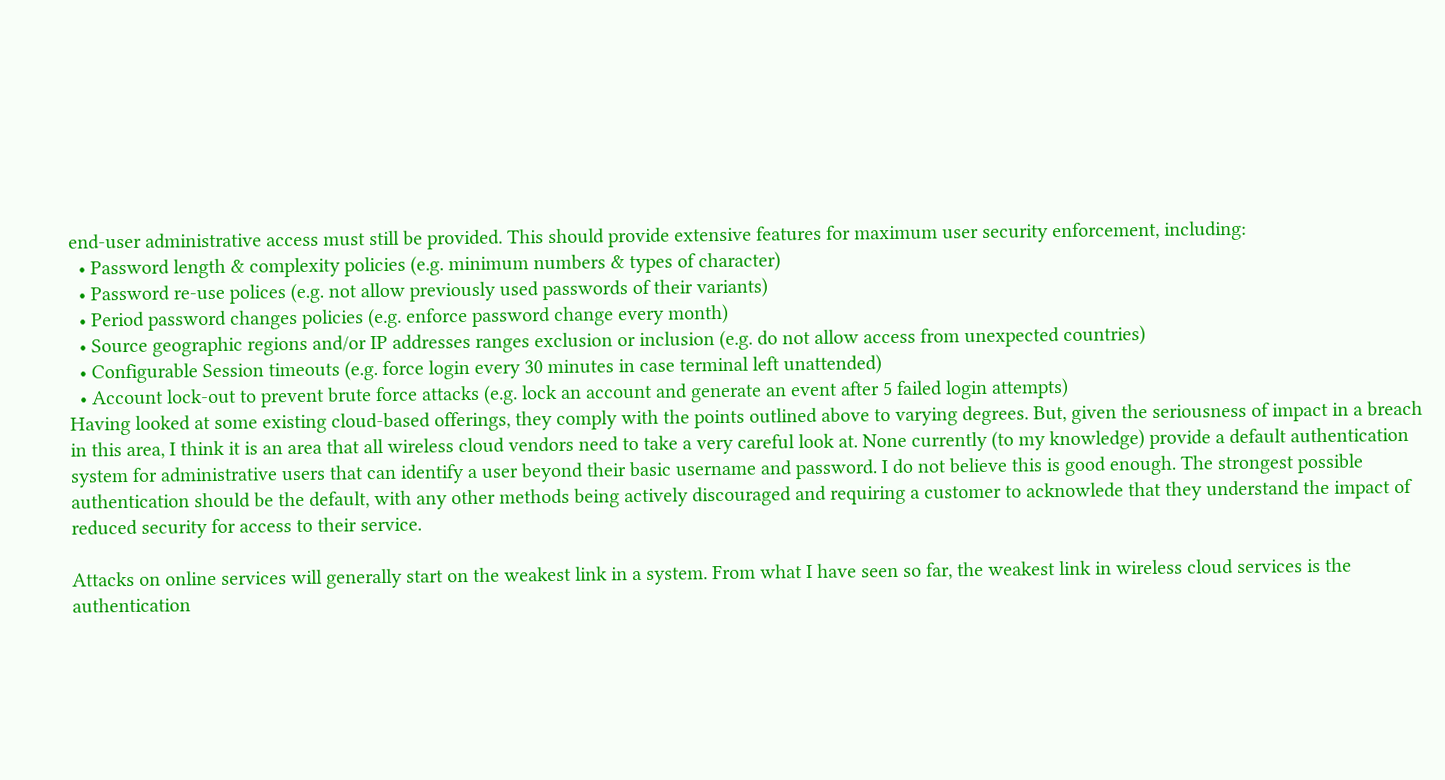end-user administrative access must still be provided. This should provide extensive features for maximum user security enforcement, including:
  • Password length & complexity policies (e.g. minimum numbers & types of character)
  • Password re-use polices (e.g. not allow previously used passwords of their variants)
  • Period password changes policies (e.g. enforce password change every month)
  • Source geographic regions and/or IP addresses ranges exclusion or inclusion (e.g. do not allow access from unexpected countries)
  • Configurable Session timeouts (e.g. force login every 30 minutes in case terminal left unattended)
  • Account lock-out to prevent brute force attacks (e.g. lock an account and generate an event after 5 failed login attempts)
Having looked at some existing cloud-based offerings, they comply with the points outlined above to varying degrees. But, given the seriousness of impact in a breach in this area, I think it is an area that all wireless cloud vendors need to take a very careful look at. None currently (to my knowledge) provide a default authentication system for administrative users that can identify a user beyond their basic username and password. I do not believe this is good enough. The strongest possible authentication should be the default, with any other methods being actively discouraged and requiring a customer to acknowlede that they understand the impact of reduced security for access to their service.

Attacks on online services will generally start on the weakest link in a system. From what I have seen so far, the weakest link in wireless cloud services is the authentication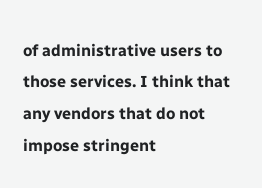of administrative users to those services. I think that any vendors that do not impose stringent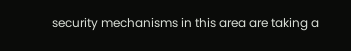security mechanisms in this area are taking a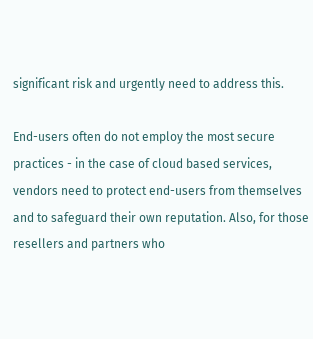significant risk and urgently need to address this.

End-users often do not employ the most secure practices - in the case of cloud based services, vendors need to protect end-users from themselves and to safeguard their own reputation. Also, for those resellers and partners who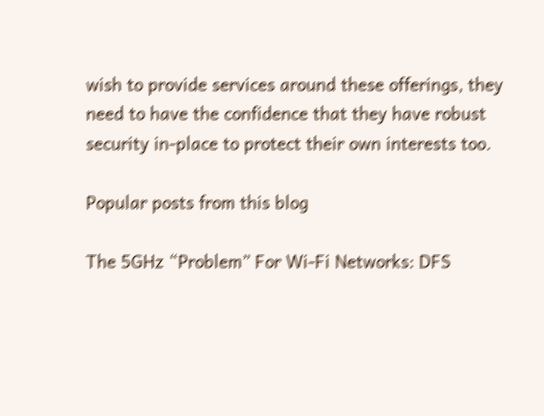wish to provide services around these offerings, they need to have the confidence that they have robust security in-place to protect their own interests too.

Popular posts from this blog

The 5GHz “Problem” For Wi-Fi Networks: DFS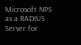Microsoft NPS as a RADIUS Server for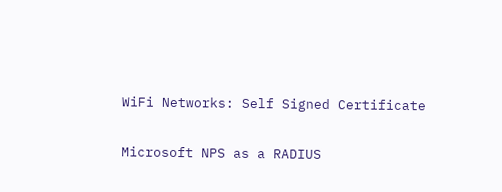WiFi Networks: Self Signed Certificate

Microsoft NPS as a RADIUS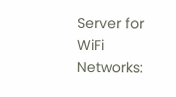Server for WiFi Networks: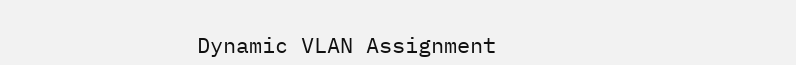Dynamic VLAN Assignment